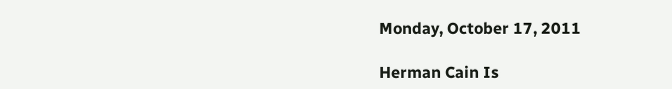Monday, October 17, 2011

Herman Cain Is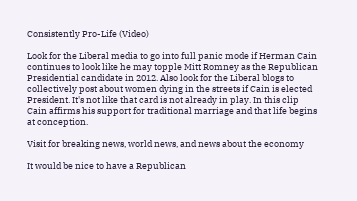Consistently Pro-Life (Video)

Look for the Liberal media to go into full panic mode if Herman Cain continues to look like he may topple Mitt Romney as the Republican Presidential candidate in 2012. Also look for the Liberal blogs to collectively post about women dying in the streets if Cain is elected President. It's not like that card is not already in play. In this clip Cain affirms his support for traditional marriage and that life begins at conception.

Visit for breaking news, world news, and news about the economy

It would be nice to have a Republican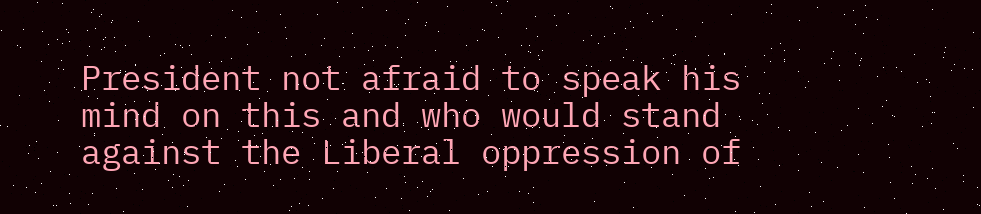President not afraid to speak his mind on this and who would stand against the Liberal oppression of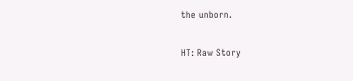the unborn.

HT: Raw Story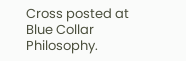Cross posted at Blue Collar Philosophy.